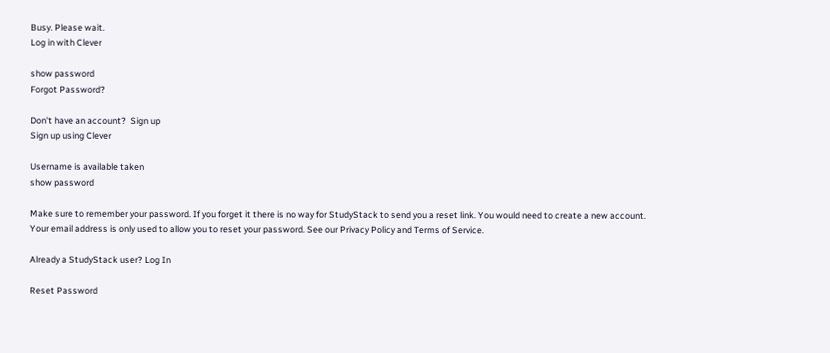Busy. Please wait.
Log in with Clever

show password
Forgot Password?

Don't have an account?  Sign up
Sign up using Clever

Username is available taken
show password

Make sure to remember your password. If you forget it there is no way for StudyStack to send you a reset link. You would need to create a new account.
Your email address is only used to allow you to reset your password. See our Privacy Policy and Terms of Service.

Already a StudyStack user? Log In

Reset Password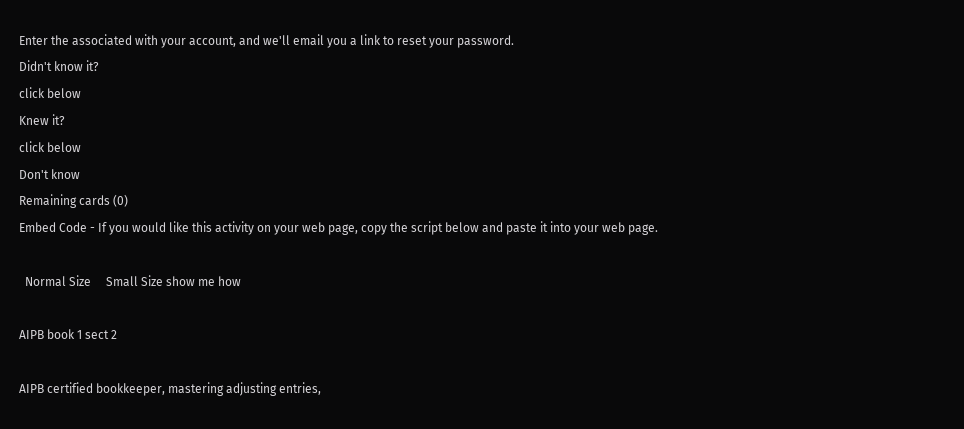Enter the associated with your account, and we'll email you a link to reset your password.
Didn't know it?
click below
Knew it?
click below
Don't know
Remaining cards (0)
Embed Code - If you would like this activity on your web page, copy the script below and paste it into your web page.

  Normal Size     Small Size show me how

AIPB book 1 sect 2

AIPB certified bookkeeper, mastering adjusting entries,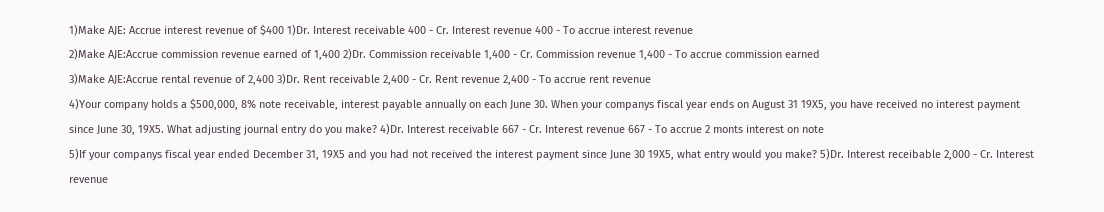1)Make AJE: Accrue interest revenue of $400 1)Dr. Interest receivable 400 - Cr. Interest revenue 400 - To accrue interest revenue
2)Make AJE:Accrue commission revenue earned of 1,400 2)Dr. Commission receivable 1,400 - Cr. Commission revenue 1,400 - To accrue commission earned
3)Make AJE:Accrue rental revenue of 2,400 3)Dr. Rent receivable 2,400 - Cr. Rent revenue 2,400 - To accrue rent revenue
4)Your company holds a $500,000, 8% note receivable, interest payable annually on each June 30. When your companys fiscal year ends on August 31 19X5, you have received no interest payment since June 30, 19X5. What adjusting journal entry do you make? 4)Dr. Interest receivable 667 - Cr. Interest revenue 667 - To accrue 2 monts interest on note
5)If your companys fiscal year ended December 31, 19X5 and you had not received the interest payment since June 30 19X5, what entry would you make? 5)Dr. Interest receibable 2,000 - Cr. Interest revenue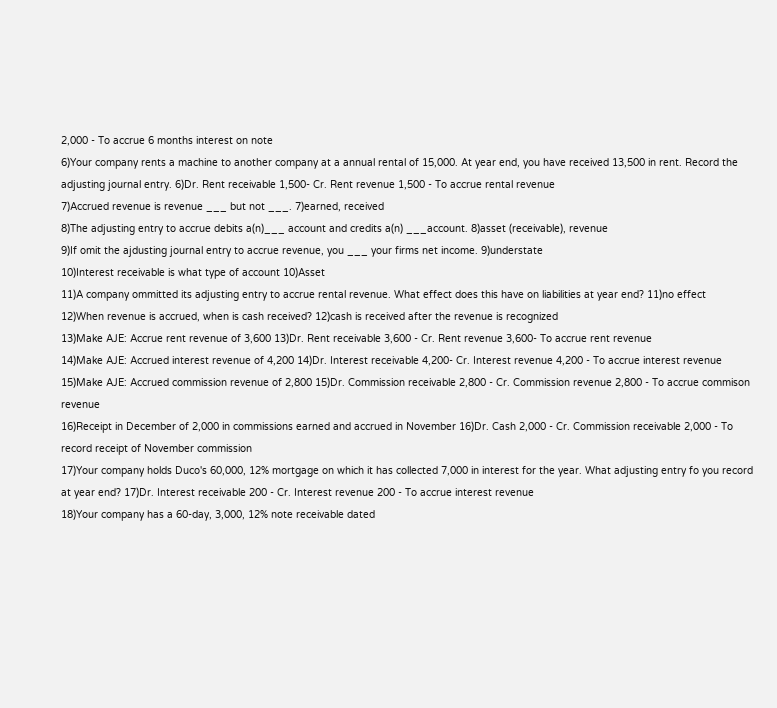2,000 - To accrue 6 months interest on note
6)Your company rents a machine to another company at a annual rental of 15,000. At year end, you have received 13,500 in rent. Record the adjusting journal entry. 6)Dr. Rent receivable 1,500- Cr. Rent revenue 1,500 - To accrue rental revenue
7)Accrued revenue is revenue ___ but not ___. 7)earned, received
8)The adjusting entry to accrue debits a(n)___ account and credits a(n) ___account. 8)asset (receivable), revenue
9)If omit the ajdusting journal entry to accrue revenue, you ___ your firms net income. 9)understate
10)Interest receivable is what type of account 10)Asset
11)A company ommitted its adjusting entry to accrue rental revenue. What effect does this have on liabilities at year end? 11)no effect
12)When revenue is accrued, when is cash received? 12)cash is received after the revenue is recognized
13)Make AJE: Accrue rent revenue of 3,600 13)Dr. Rent receivable 3,600 - Cr. Rent revenue 3,600- To accrue rent revenue
14)Make AJE: Accrued interest revenue of 4,200 14)Dr. Interest receivable 4,200- Cr. Interest revenue 4,200 - To accrue interest revenue
15)Make AJE: Accrued commission revenue of 2,800 15)Dr. Commission receivable 2,800 - Cr. Commission revenue 2,800 - To accrue commison revenue
16)Receipt in December of 2,000 in commissions earned and accrued in November 16)Dr. Cash 2,000 - Cr. Commission receivable 2,000 - To record receipt of November commission
17)Your company holds Duco's 60,000, 12% mortgage on which it has collected 7,000 in interest for the year. What adjusting entry fo you record at year end? 17)Dr. Interest receivable 200 - Cr. Interest revenue 200 - To accrue interest revenue
18)Your company has a 60-day, 3,000, 12% note receivable dated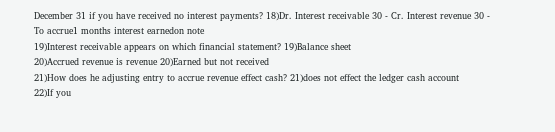December 31 if you have received no interest payments? 18)Dr. Interest receivable 30 - Cr. Interest revenue 30 - To accrue1 months interest earnedon note
19)Interest receivable appears on which financial statement? 19)Balance sheet
20)Accrued revenue is revenue 20)Earned but not received
21)How does he adjusting entry to accrue revenue effect cash? 21)does not effect the ledger cash account
22)If you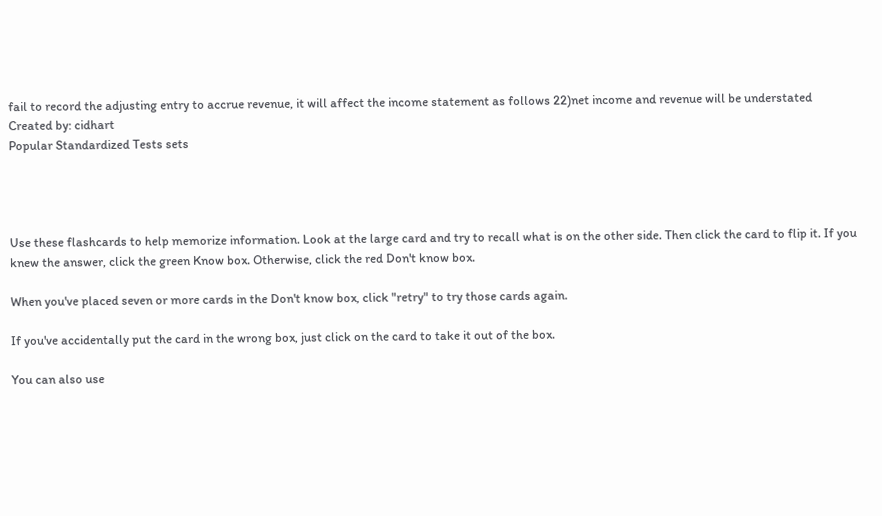fail to record the adjusting entry to accrue revenue, it will affect the income statement as follows 22)net income and revenue will be understated
Created by: cidhart
Popular Standardized Tests sets




Use these flashcards to help memorize information. Look at the large card and try to recall what is on the other side. Then click the card to flip it. If you knew the answer, click the green Know box. Otherwise, click the red Don't know box.

When you've placed seven or more cards in the Don't know box, click "retry" to try those cards again.

If you've accidentally put the card in the wrong box, just click on the card to take it out of the box.

You can also use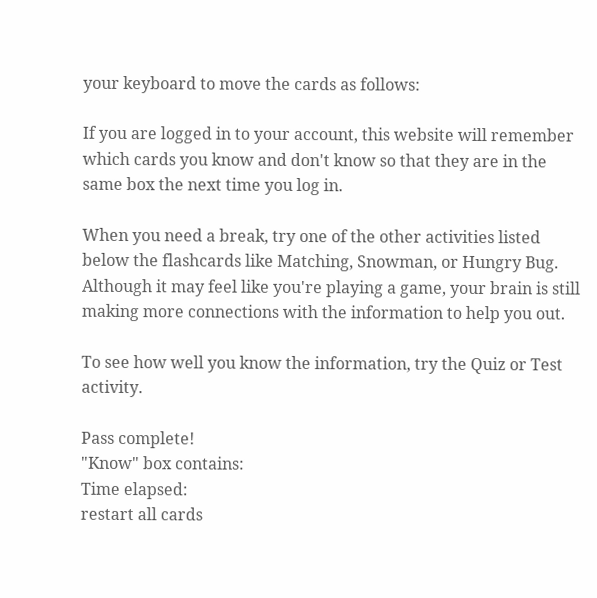your keyboard to move the cards as follows:

If you are logged in to your account, this website will remember which cards you know and don't know so that they are in the same box the next time you log in.

When you need a break, try one of the other activities listed below the flashcards like Matching, Snowman, or Hungry Bug. Although it may feel like you're playing a game, your brain is still making more connections with the information to help you out.

To see how well you know the information, try the Quiz or Test activity.

Pass complete!
"Know" box contains:
Time elapsed:
restart all cards